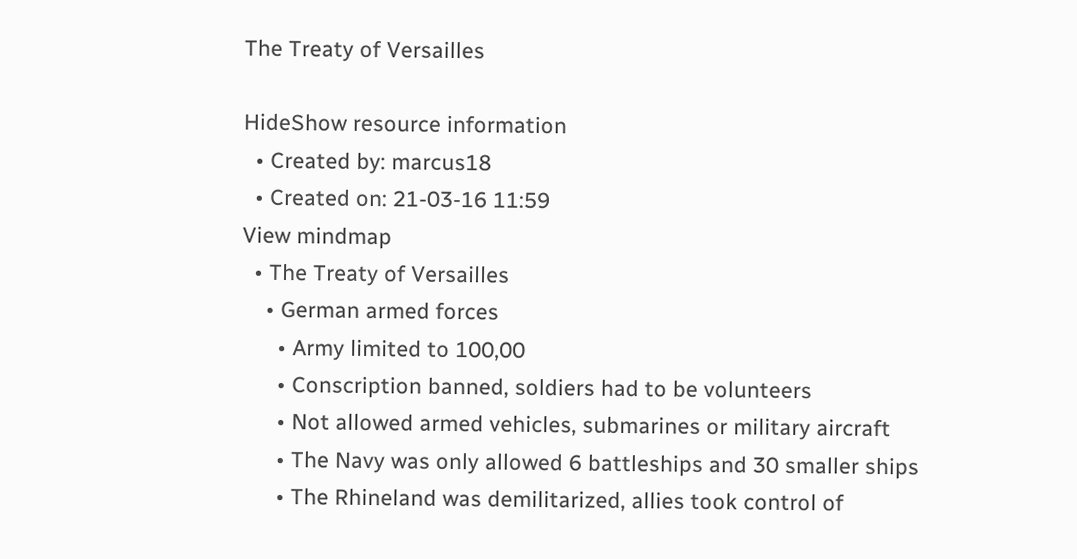The Treaty of Versailles

HideShow resource information
  • Created by: marcus18
  • Created on: 21-03-16 11:59
View mindmap
  • The Treaty of Versailles
    • German armed forces
      • Army limited to 100,00
      • Conscription banned, soldiers had to be volunteers
      • Not allowed armed vehicles, submarines or military aircraft
      • The Navy was only allowed 6 battleships and 30 smaller ships
      • The Rhineland was demilitarized, allies took control of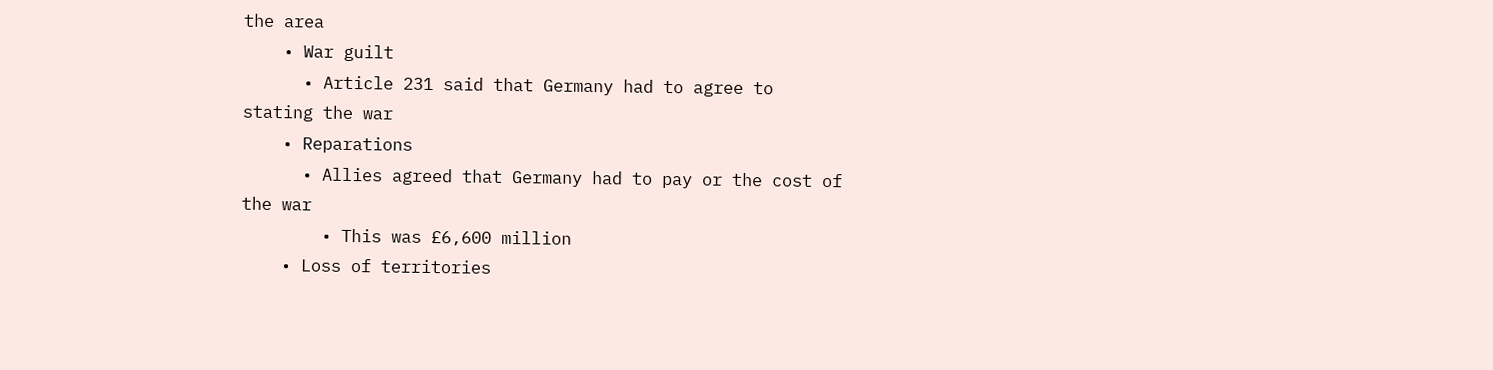the area
    • War guilt
      • Article 231 said that Germany had to agree to stating the war
    • Reparations
      • Allies agreed that Germany had to pay or the cost of the war
        • This was £6,600 million
    • Loss of territories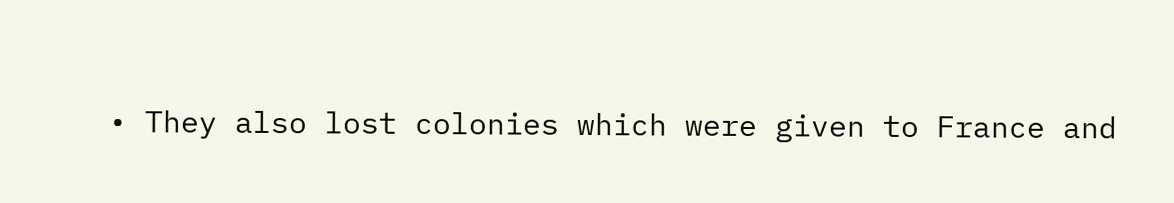• They also lost colonies which were given to France and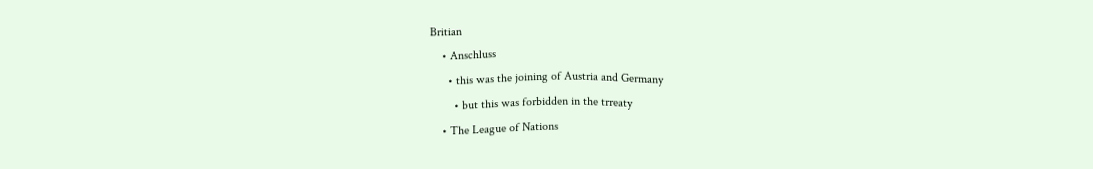Britian
    • Anschluss
      • this was the joining of Austria and Germany
        • but this was forbidden in the trreaty
    • The League of Nations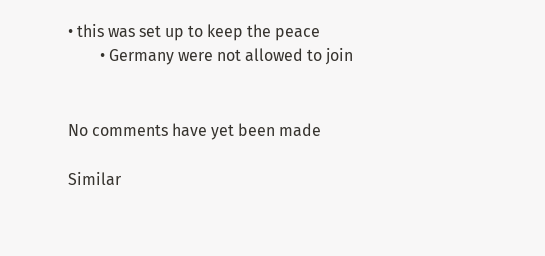• this was set up to keep the peace
        • Germany were not allowed to join


No comments have yet been made

Similar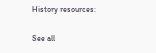History resources:

See all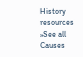History resources »See all Causes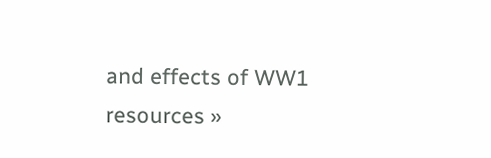and effects of WW1 resources »